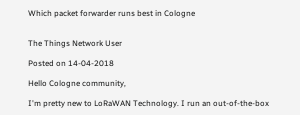Which packet forwarder runs best in Cologne


The Things Network User

Posted on 14-04-2018

Hello Cologne community,

I'm pretty new to LoRaWAN Technology. I run an out-of-the-box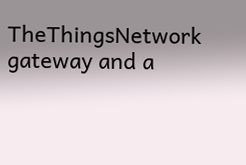TheThingsNetwork gateway and a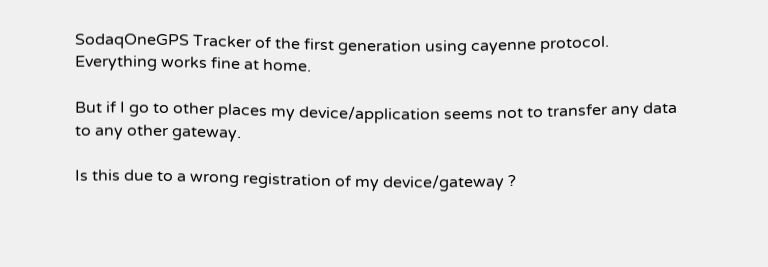SodaqOneGPS Tracker of the first generation using cayenne protocol. Everything works fine at home.

But if I go to other places my device/application seems not to transfer any data to any other gateway.

Is this due to a wrong registration of my device/gateway ?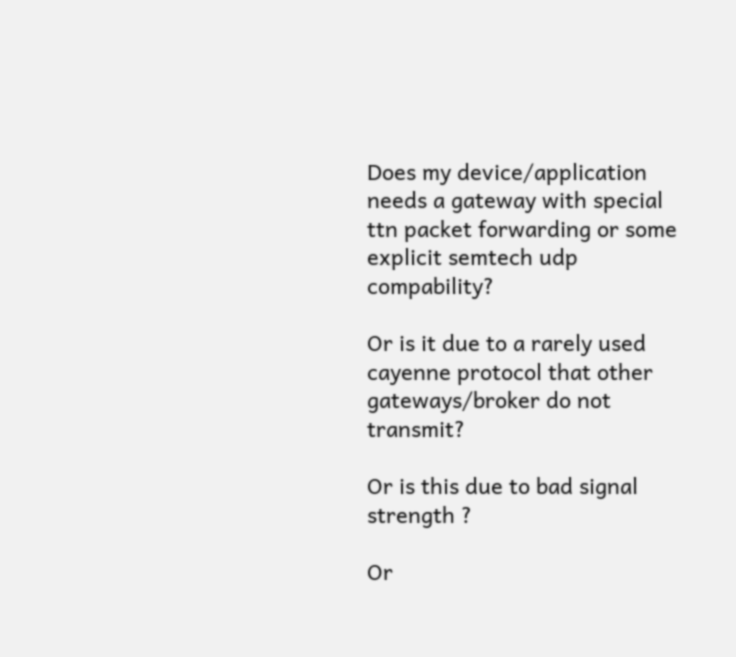Does my device/application needs a gateway with special ttn packet forwarding or some explicit semtech udp compability?

Or is it due to a rarely used cayenne protocol that other gateways/broker do not transmit?

Or is this due to bad signal strength ?

Or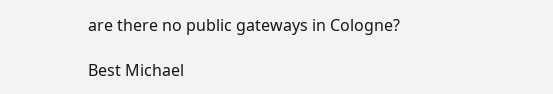are there no public gateways in Cologne?

Best Michael